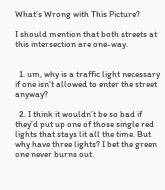What’s Wrong with This Picture?

I should mention that both streets at this intersection are one-way.


  1. um, why is a traffic light necessary if one isn’t allowed to enter the street anyway?

  2. I think it wouldn’t be so bad if they’d put up one of those single red lights that stays lit all the time. But why have three lights? I bet the green one never burns out.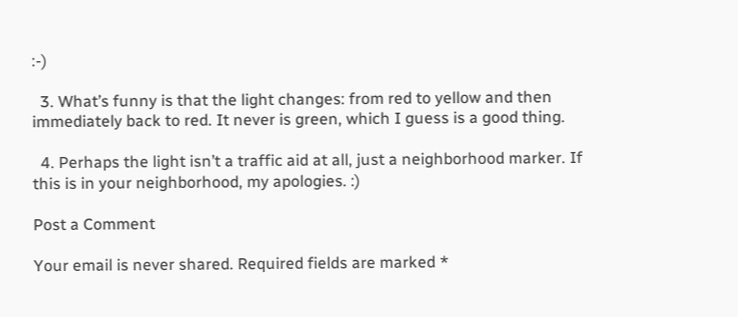:-)

  3. What’s funny is that the light changes: from red to yellow and then immediately back to red. It never is green, which I guess is a good thing.

  4. Perhaps the light isn’t a traffic aid at all, just a neighborhood marker. If this is in your neighborhood, my apologies. :)

Post a Comment

Your email is never shared. Required fields are marked *